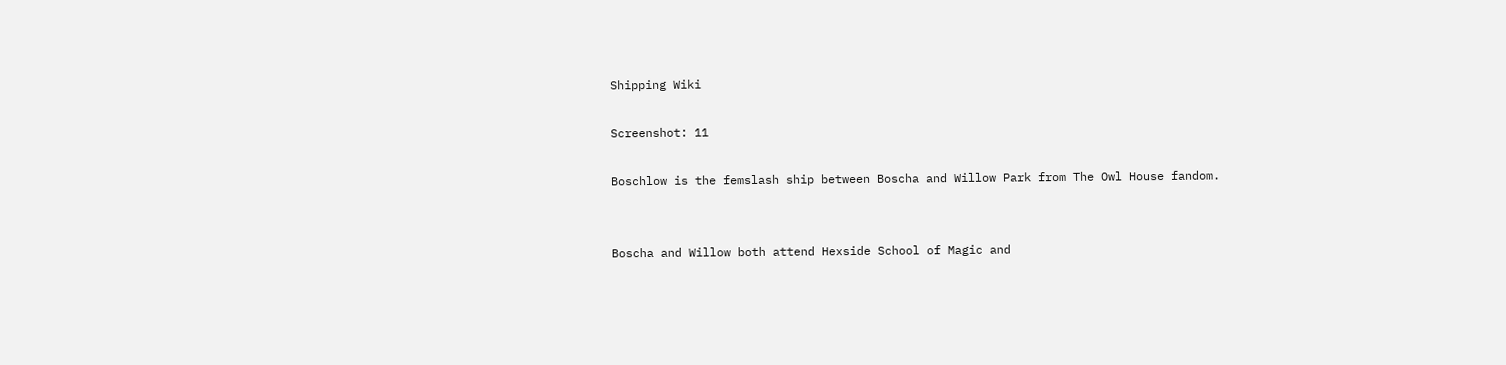Shipping Wiki

Screenshot: 11

Boschlow is the femslash ship between Boscha and Willow Park from The Owl House fandom.


Boscha and Willow both attend Hexside School of Magic and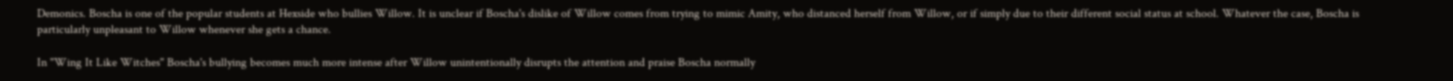Demonics. Boscha is one of the popular students at Hexside who bullies Willow. It is unclear if Boscha's dislike of Willow comes from trying to mimic Amity, who distanced herself from Willow, or if simply due to their different social status at school. Whatever the case, Boscha is particularly unpleasant to Willow whenever she gets a chance.

In "Wing It Like Witches" Boscha's bullying becomes much more intense after Willow unintentionally disrupts the attention and praise Boscha normally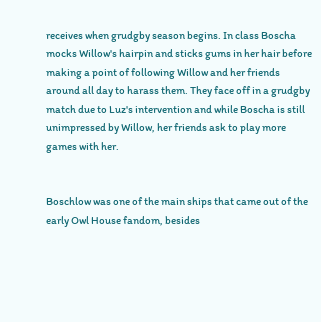receives when grudgby season begins. In class Boscha mocks Willow's hairpin and sticks gums in her hair before making a point of following Willow and her friends around all day to harass them. They face off in a grudgby match due to Luz's intervention and while Boscha is still unimpressed by Willow, her friends ask to play more games with her.


Boschlow was one of the main ships that came out of the early Owl House fandom, besides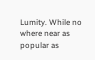Lumity. While no where near as popular as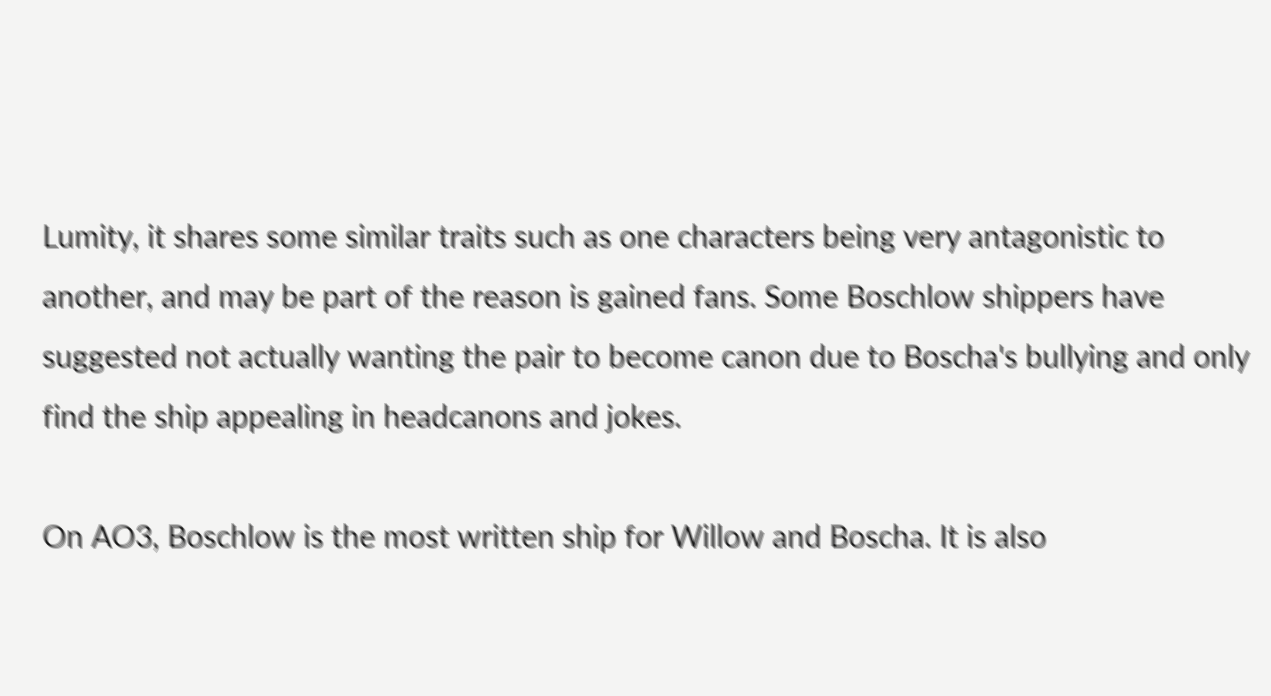Lumity, it shares some similar traits such as one characters being very antagonistic to another, and may be part of the reason is gained fans. Some Boschlow shippers have suggested not actually wanting the pair to become canon due to Boscha's bullying and only find the ship appealing in headcanons and jokes.

On AO3, Boschlow is the most written ship for Willow and Boscha. It is also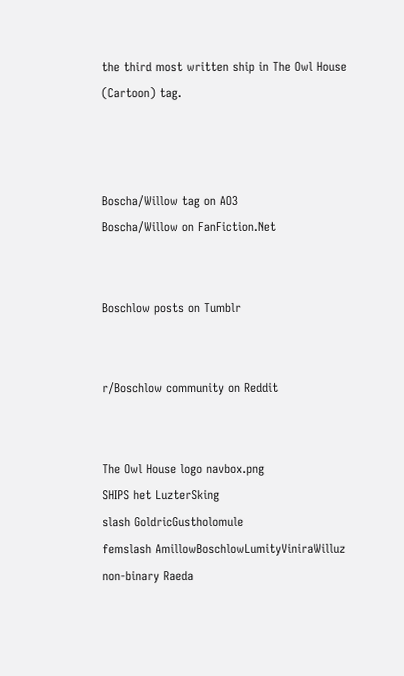the third most written ship in The Owl House (Cartoon) tag.



Boscha/Willow tag on AO3
Boscha/Willow on FanFiction.Net


Boschlow posts on Tumblr


r/Boschlow community on Reddit


The Owl House logo navbox.png
SHIPS het LuzterSking
slash GoldricGustholomule
femslash AmillowBoschlowLumityViniraWilluz
non-binary Raeda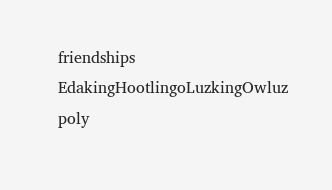friendships EdakingHootlingoLuzkingOwluz
poly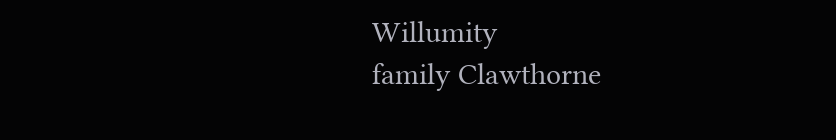Willumity
family Clawthorne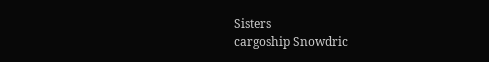Sisters
cargoship Snowdric